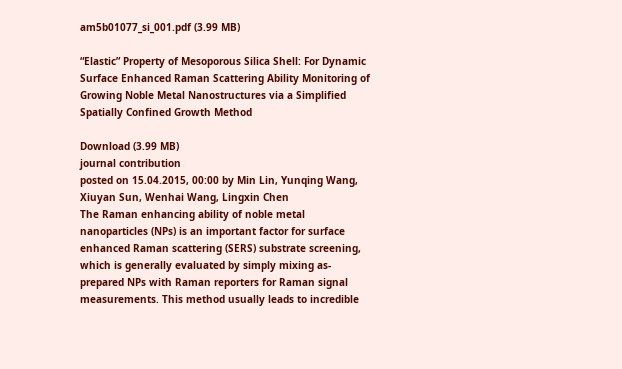am5b01077_si_001.pdf (3.99 MB)

“Elastic” Property of Mesoporous Silica Shell: For Dynamic Surface Enhanced Raman Scattering Ability Monitoring of Growing Noble Metal Nanostructures via a Simplified Spatially Confined Growth Method

Download (3.99 MB)
journal contribution
posted on 15.04.2015, 00:00 by Min Lin, Yunqing Wang, Xiuyan Sun, Wenhai Wang, Lingxin Chen
The Raman enhancing ability of noble metal nanoparticles (NPs) is an important factor for surface enhanced Raman scattering (SERS) substrate screening, which is generally evaluated by simply mixing as-prepared NPs with Raman reporters for Raman signal measurements. This method usually leads to incredible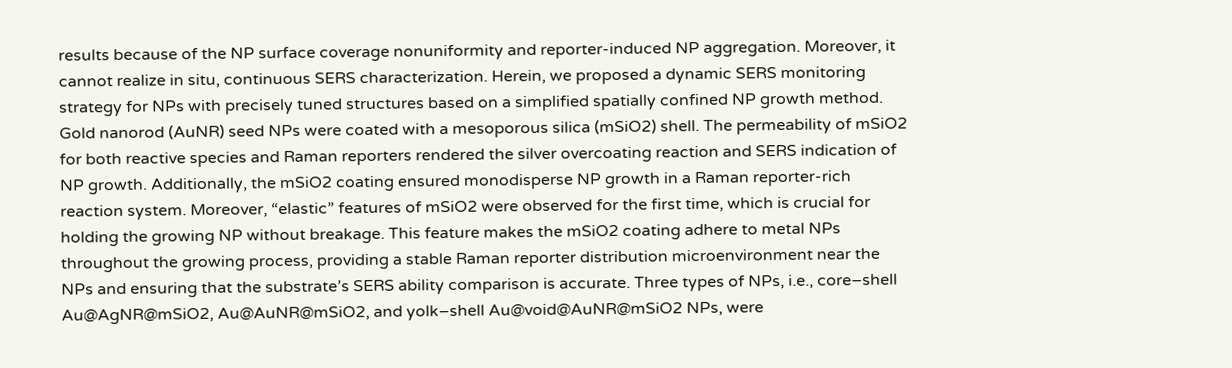results because of the NP surface coverage nonuniformity and reporter-induced NP aggregation. Moreover, it cannot realize in situ, continuous SERS characterization. Herein, we proposed a dynamic SERS monitoring strategy for NPs with precisely tuned structures based on a simplified spatially confined NP growth method. Gold nanorod (AuNR) seed NPs were coated with a mesoporous silica (mSiO2) shell. The permeability of mSiO2 for both reactive species and Raman reporters rendered the silver overcoating reaction and SERS indication of NP growth. Additionally, the mSiO2 coating ensured monodisperse NP growth in a Raman reporter-rich reaction system. Moreover, “elastic” features of mSiO2 were observed for the first time, which is crucial for holding the growing NP without breakage. This feature makes the mSiO2 coating adhere to metal NPs throughout the growing process, providing a stable Raman reporter distribution microenvironment near the NPs and ensuring that the substrate’s SERS ability comparison is accurate. Three types of NPs, i.e., core–shell Au@AgNR@mSiO2, Au@AuNR@mSiO2, and yolk–shell Au@void@AuNR@mSiO2 NPs, were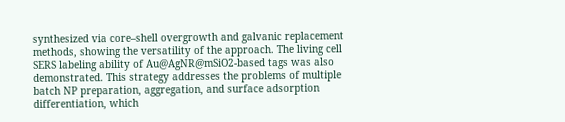synthesized via core–shell overgrowth and galvanic replacement methods, showing the versatility of the approach. The living cell SERS labeling ability of Au@AgNR@mSiO2-based tags was also demonstrated. This strategy addresses the problems of multiple batch NP preparation, aggregation, and surface adsorption differentiation, which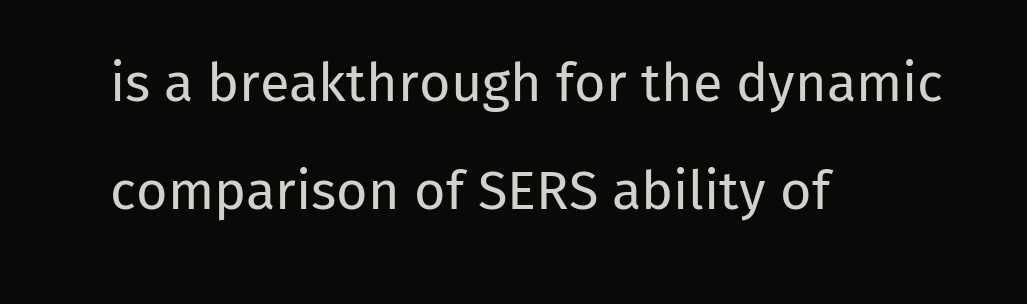is a breakthrough for the dynamic comparison of SERS ability of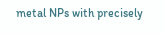metal NPs with precisely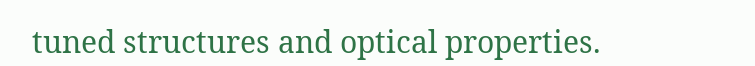tuned structures and optical properties.